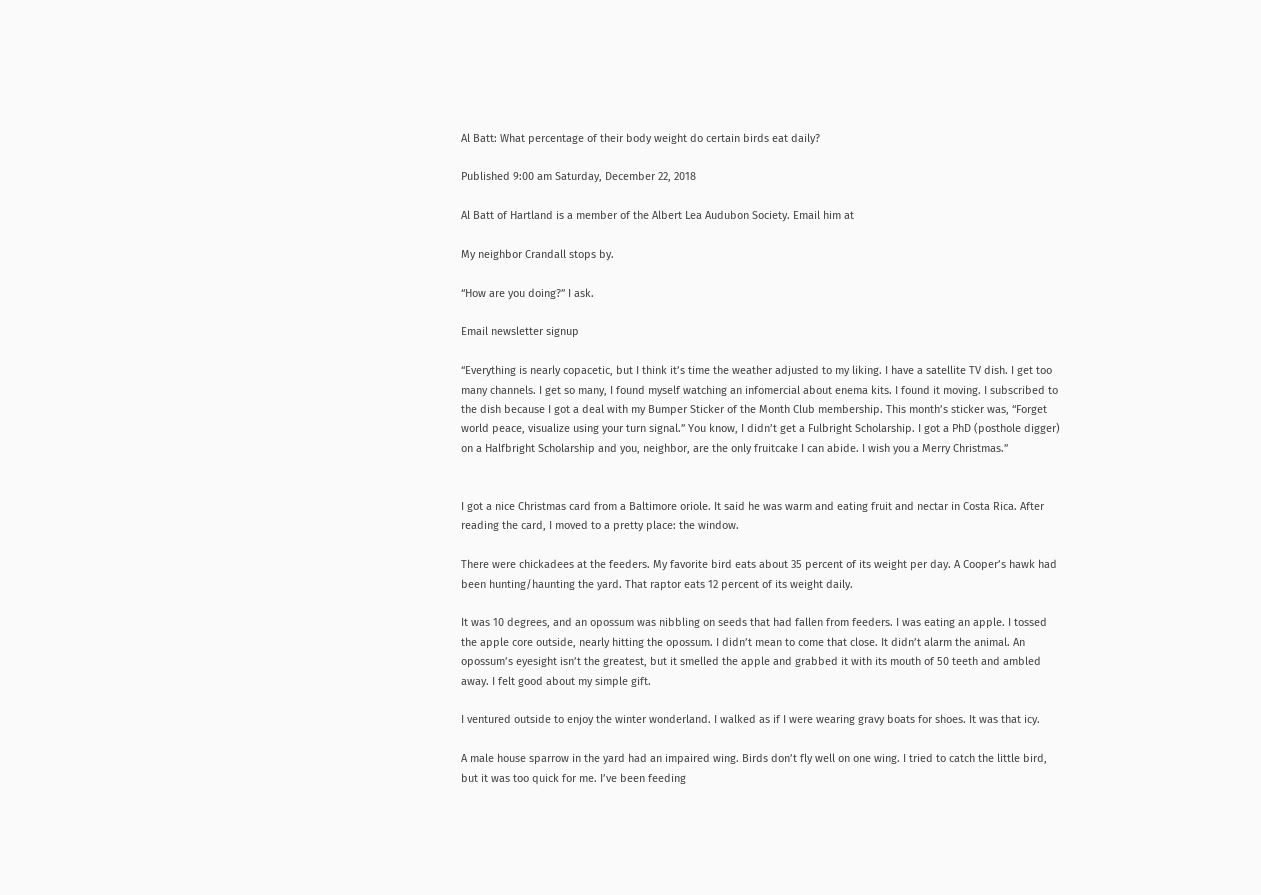Al Batt: What percentage of their body weight do certain birds eat daily?

Published 9:00 am Saturday, December 22, 2018

Al Batt of Hartland is a member of the Albert Lea Audubon Society. Email him at

My neighbor Crandall stops by.

“How are you doing?” I ask.

Email newsletter signup

“Everything is nearly copacetic, but I think it’s time the weather adjusted to my liking. I have a satellite TV dish. I get too many channels. I get so many, I found myself watching an infomercial about enema kits. I found it moving. I subscribed to the dish because I got a deal with my Bumper Sticker of the Month Club membership. This month’s sticker was, “Forget world peace, visualize using your turn signal.” You know, I didn’t get a Fulbright Scholarship. I got a PhD (posthole digger) on a Halfbright Scholarship and you, neighbor, are the only fruitcake I can abide. I wish you a Merry Christmas.”


I got a nice Christmas card from a Baltimore oriole. It said he was warm and eating fruit and nectar in Costa Rica. After reading the card, I moved to a pretty place: the window.

There were chickadees at the feeders. My favorite bird eats about 35 percent of its weight per day. A Cooper’s hawk had been hunting/haunting the yard. That raptor eats 12 percent of its weight daily.

It was 10 degrees, and an opossum was nibbling on seeds that had fallen from feeders. I was eating an apple. I tossed the apple core outside, nearly hitting the opossum. I didn’t mean to come that close. It didn’t alarm the animal. An opossum’s eyesight isn’t the greatest, but it smelled the apple and grabbed it with its mouth of 50 teeth and ambled away. I felt good about my simple gift.

I ventured outside to enjoy the winter wonderland. I walked as if I were wearing gravy boats for shoes. It was that icy.

A male house sparrow in the yard had an impaired wing. Birds don’t fly well on one wing. I tried to catch the little bird, but it was too quick for me. I’ve been feeding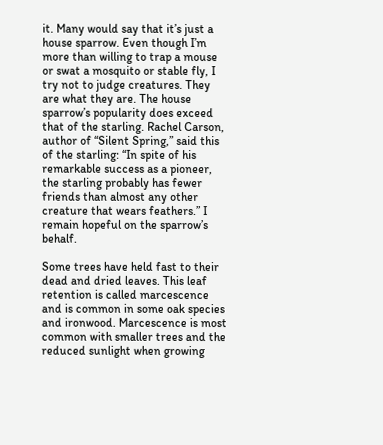it. Many would say that it’s just a house sparrow. Even though I’m more than willing to trap a mouse or swat a mosquito or stable fly, I try not to judge creatures. They are what they are. The house sparrow’s popularity does exceed that of the starling. Rachel Carson, author of “Silent Spring,” said this of the starling: “In spite of his remarkable success as a pioneer, the starling probably has fewer friends than almost any other creature that wears feathers.” I remain hopeful on the sparrow’s behalf.

Some trees have held fast to their dead and dried leaves. This leaf retention is called marcescence and is common in some oak species and ironwood. Marcescence is most common with smaller trees and the reduced sunlight when growing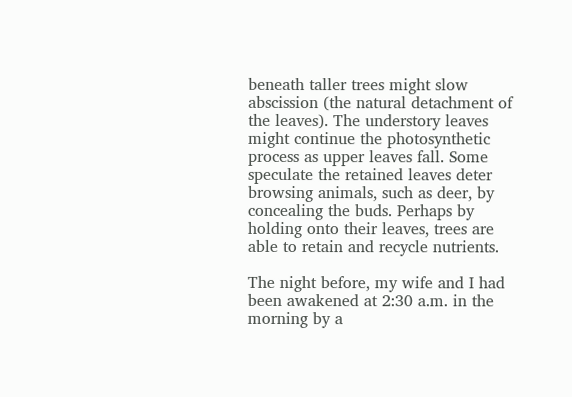beneath taller trees might slow abscission (the natural detachment of the leaves). The understory leaves might continue the photosynthetic process as upper leaves fall. Some speculate the retained leaves deter browsing animals, such as deer, by concealing the buds. Perhaps by holding onto their leaves, trees are able to retain and recycle nutrients.

The night before, my wife and I had been awakened at 2:30 a.m. in the morning by a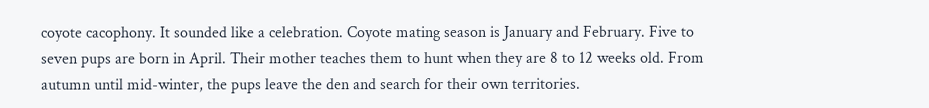coyote cacophony. It sounded like a celebration. Coyote mating season is January and February. Five to seven pups are born in April. Their mother teaches them to hunt when they are 8 to 12 weeks old. From autumn until mid-winter, the pups leave the den and search for their own territories.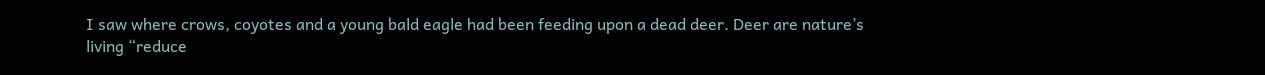I saw where crows, coyotes and a young bald eagle had been feeding upon a dead deer. Deer are nature’s living “reduce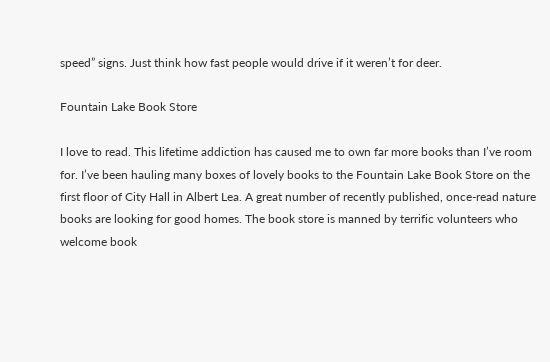speed” signs. Just think how fast people would drive if it weren’t for deer.

Fountain Lake Book Store

I love to read. This lifetime addiction has caused me to own far more books than I’ve room for. I’ve been hauling many boxes of lovely books to the Fountain Lake Book Store on the first floor of City Hall in Albert Lea. A great number of recently published, once-read nature books are looking for good homes. The book store is manned by terrific volunteers who welcome book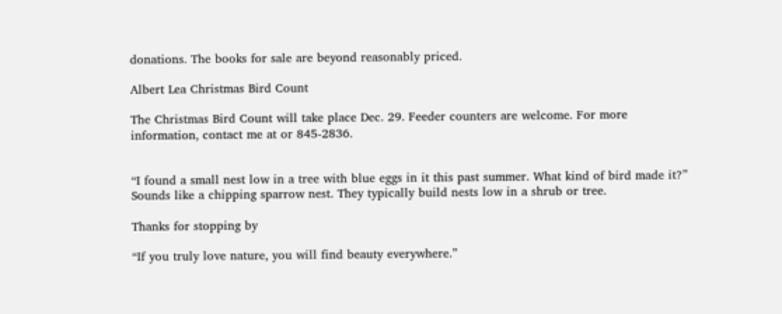donations. The books for sale are beyond reasonably priced.

Albert Lea Christmas Bird Count

The Christmas Bird Count will take place Dec. 29. Feeder counters are welcome. For more information, contact me at or 845-2836.


“I found a small nest low in a tree with blue eggs in it this past summer. What kind of bird made it?” Sounds like a chipping sparrow nest. They typically build nests low in a shrub or tree.

Thanks for stopping by

“If you truly love nature, you will find beauty everywhere.”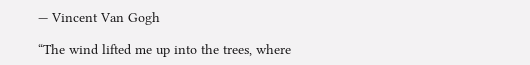— Vincent Van Gogh

“The wind lifted me up into the trees, where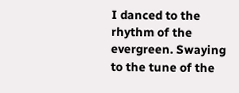I danced to the rhythm of the evergreen. Swaying to the tune of the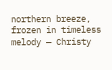northern breeze, frozen in timeless melody — Christy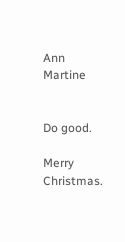Ann Martine


Do good.

Merry Christmas.